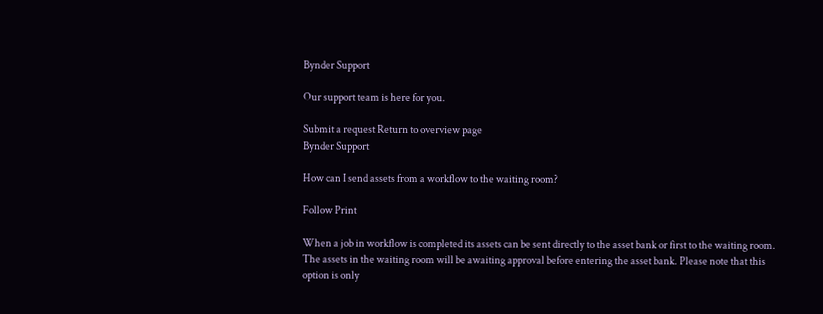Bynder Support

Our support team is here for you.

Submit a request Return to overview page
Bynder Support

How can I send assets from a workflow to the waiting room?

Follow Print

When a job in workflow is completed its assets can be sent directly to the asset bank or first to the waiting room. The assets in the waiting room will be awaiting approval before entering the asset bank. Please note that this option is only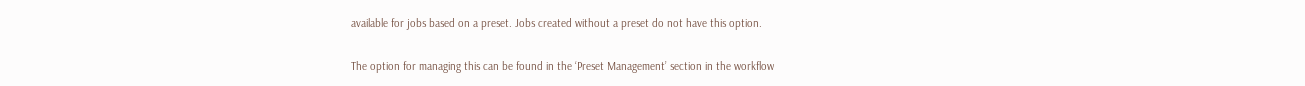available for jobs based on a preset. Jobs created without a preset do not have this option.

The option for managing this can be found in the ‘Preset Management’ section in the workflow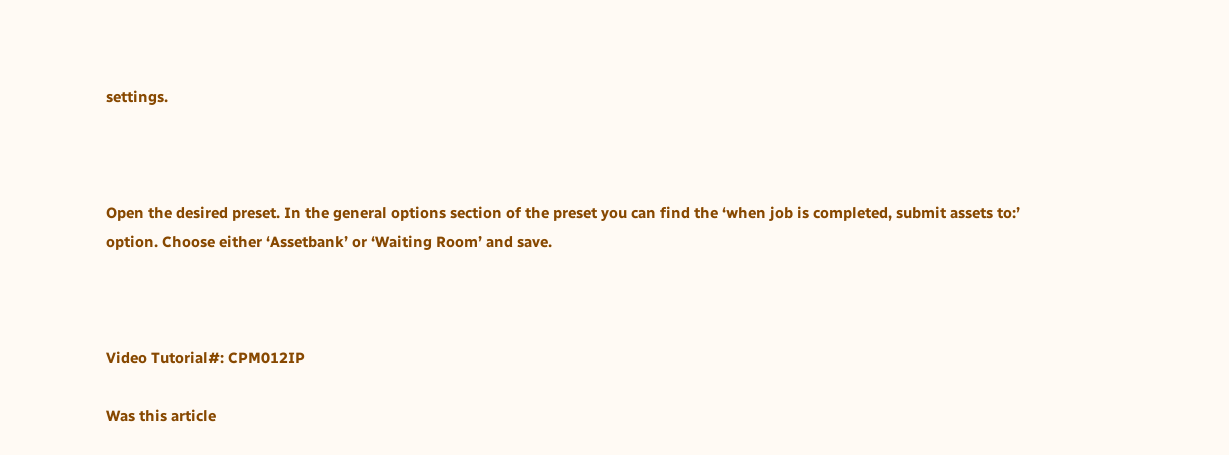settings.



Open the desired preset. In the general options section of the preset you can find the ‘when job is completed, submit assets to:’ option. Choose either ‘Assetbank’ or ‘Waiting Room’ and save.



Video Tutorial#: CPM012IP

Was this article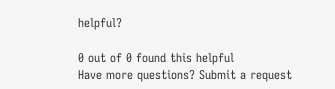helpful?

0 out of 0 found this helpful
Have more questions? Submit a request